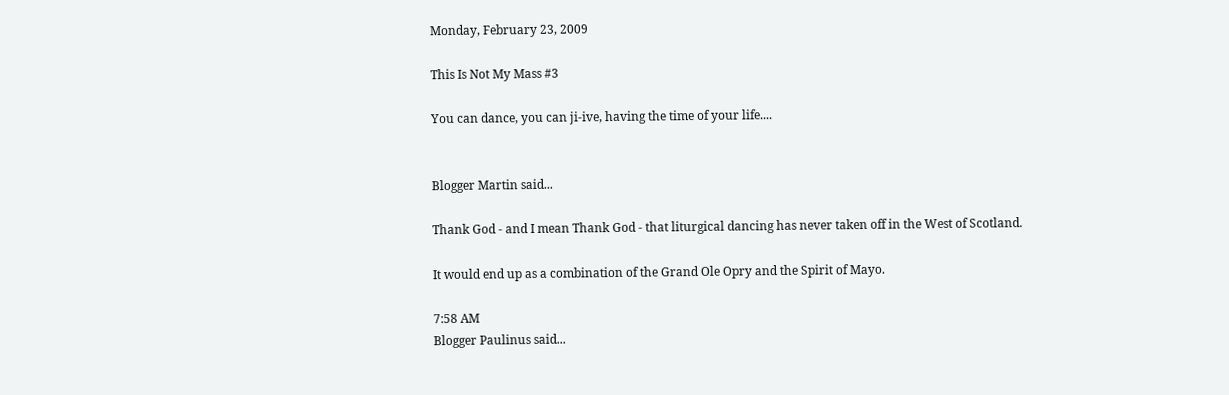Monday, February 23, 2009

This Is Not My Mass #3

You can dance, you can ji-ive, having the time of your life....


Blogger Martin said...

Thank God - and I mean Thank God - that liturgical dancing has never taken off in the West of Scotland.

It would end up as a combination of the Grand Ole Opry and the Spirit of Mayo.

7:58 AM
Blogger Paulinus said...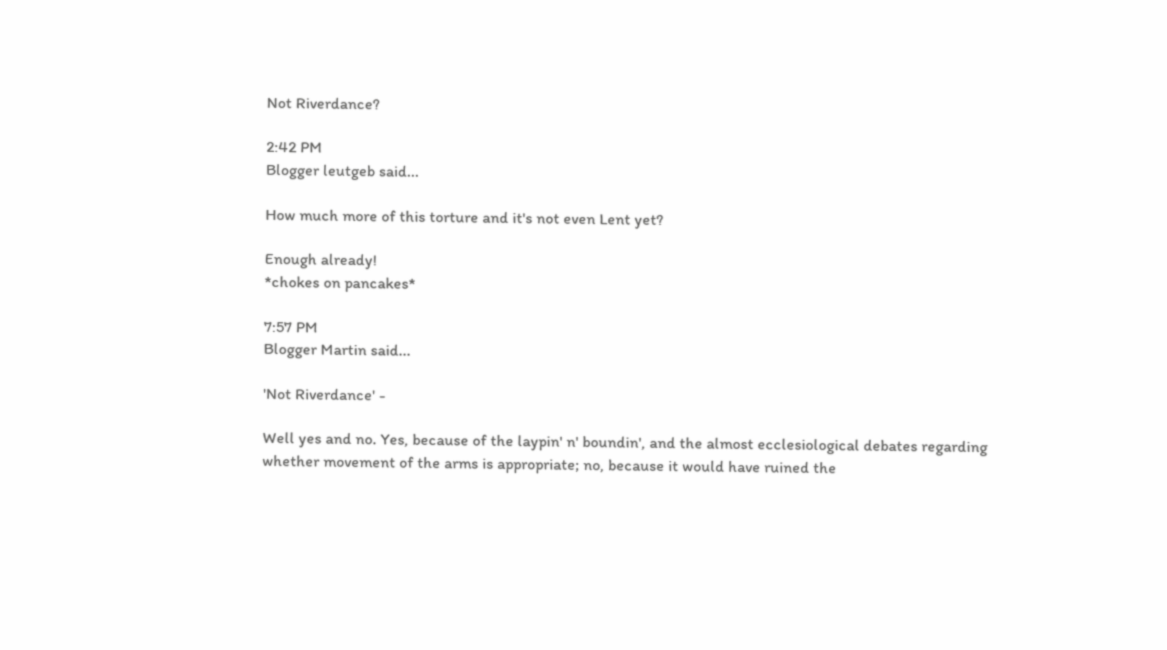Not Riverdance?

2:42 PM
Blogger leutgeb said...

How much more of this torture and it's not even Lent yet?

Enough already!
*chokes on pancakes*

7:57 PM
Blogger Martin said...

'Not Riverdance' -

Well yes and no. Yes, because of the laypin' n' boundin', and the almost ecclesiological debates regarding whether movement of the arms is appropriate; no, because it would have ruined the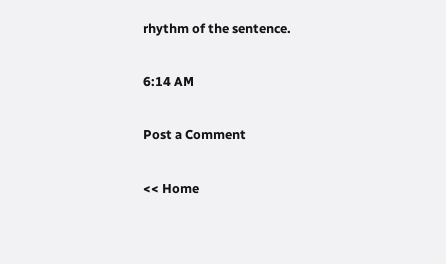rhythm of the sentence.

6:14 AM

Post a Comment

<< Home